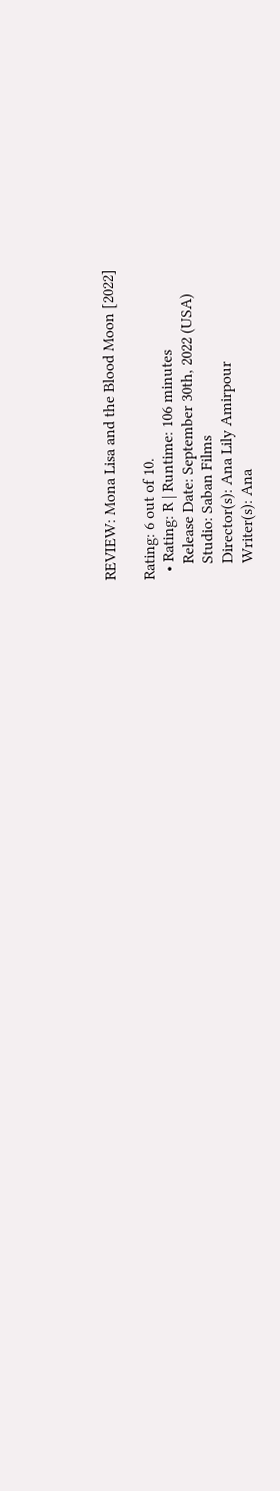REVIEW: Mona Lisa and the Blood Moon [2022]

Rating: 6 out of 10.
  • Rating: R | Runtime: 106 minutes
    Release Date: September 30th, 2022 (USA)
    Studio: Saban Films
    Director(s): Ana Lily Amirpour
    Writer(s): Ana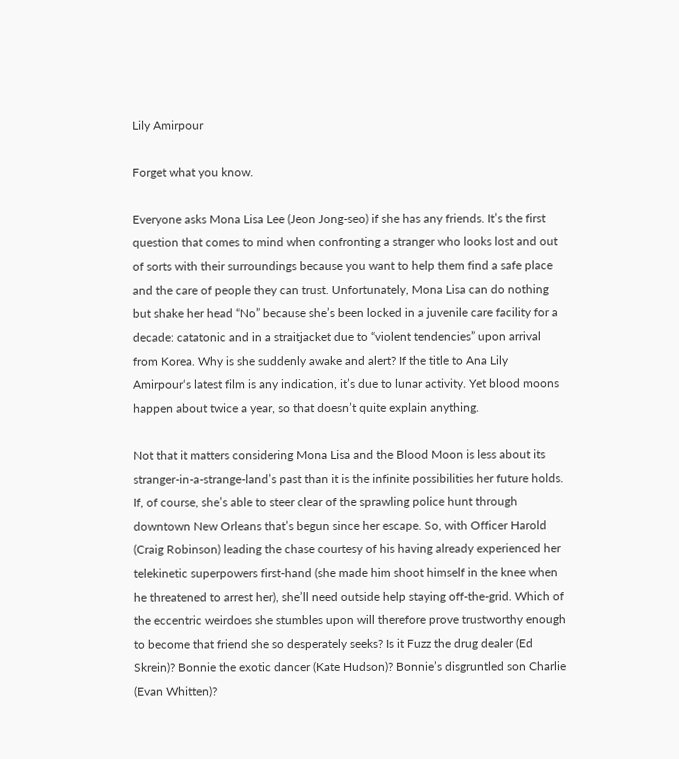Lily Amirpour

Forget what you know.

Everyone asks Mona Lisa Lee (Jeon Jong-seo) if she has any friends. It’s the first question that comes to mind when confronting a stranger who looks lost and out of sorts with their surroundings because you want to help them find a safe place and the care of people they can trust. Unfortunately, Mona Lisa can do nothing but shake her head “No” because she’s been locked in a juvenile care facility for a decade: catatonic and in a straitjacket due to “violent tendencies” upon arrival from Korea. Why is she suddenly awake and alert? If the title to Ana Lily Amirpour‘s latest film is any indication, it’s due to lunar activity. Yet blood moons happen about twice a year, so that doesn’t quite explain anything.

Not that it matters considering Mona Lisa and the Blood Moon is less about its stranger-in-a-strange-land’s past than it is the infinite possibilities her future holds. If, of course, she’s able to steer clear of the sprawling police hunt through downtown New Orleans that’s begun since her escape. So, with Officer Harold (Craig Robinson) leading the chase courtesy of his having already experienced her telekinetic superpowers first-hand (she made him shoot himself in the knee when he threatened to arrest her), she’ll need outside help staying off-the-grid. Which of the eccentric weirdoes she stumbles upon will therefore prove trustworthy enough to become that friend she so desperately seeks? Is it Fuzz the drug dealer (Ed Skrein)? Bonnie the exotic dancer (Kate Hudson)? Bonnie’s disgruntled son Charlie (Evan Whitten)?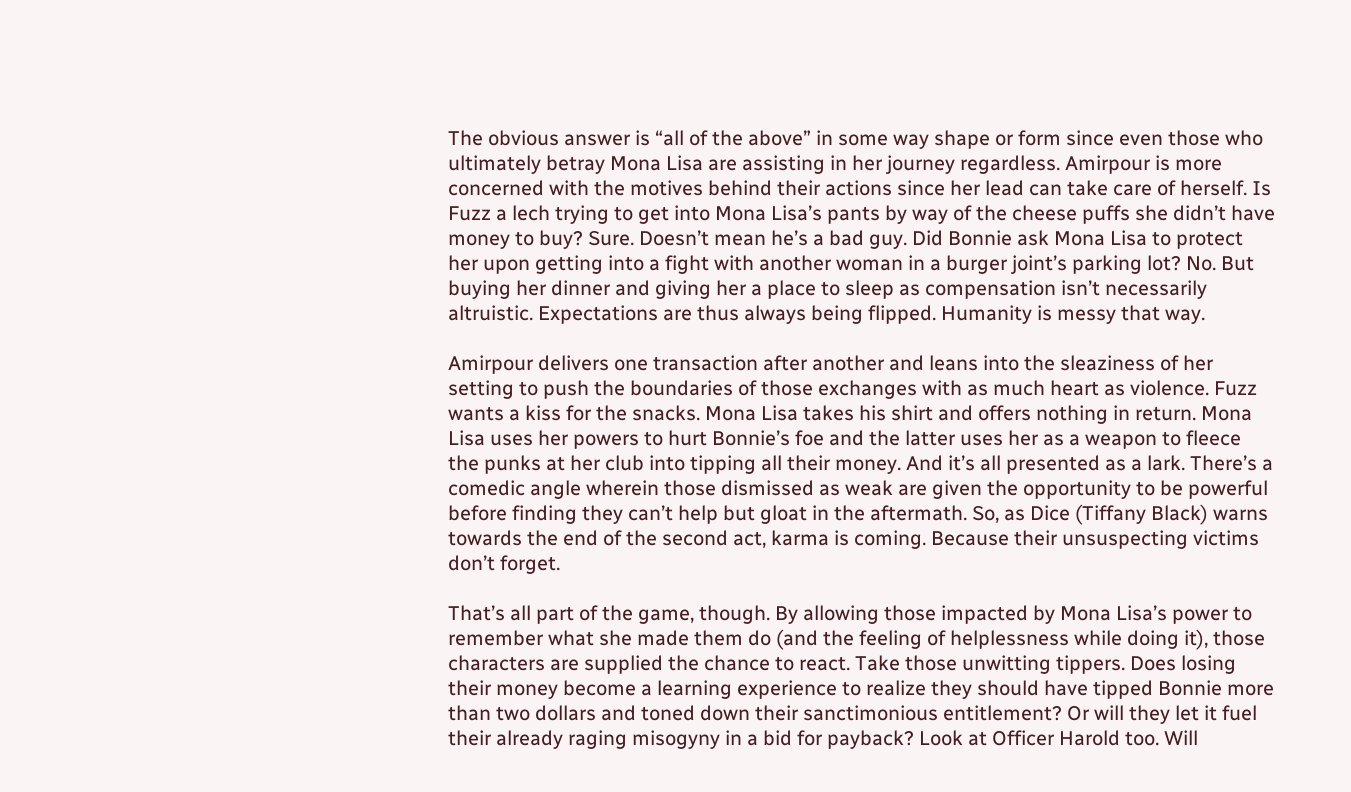The obvious answer is “all of the above” in some way shape or form since even those who ultimately betray Mona Lisa are assisting in her journey regardless. Amirpour is more concerned with the motives behind their actions since her lead can take care of herself. Is Fuzz a lech trying to get into Mona Lisa’s pants by way of the cheese puffs she didn’t have money to buy? Sure. Doesn’t mean he’s a bad guy. Did Bonnie ask Mona Lisa to protect her upon getting into a fight with another woman in a burger joint’s parking lot? No. But buying her dinner and giving her a place to sleep as compensation isn’t necessarily altruistic. Expectations are thus always being flipped. Humanity is messy that way.

Amirpour delivers one transaction after another and leans into the sleaziness of her setting to push the boundaries of those exchanges with as much heart as violence. Fuzz wants a kiss for the snacks. Mona Lisa takes his shirt and offers nothing in return. Mona Lisa uses her powers to hurt Bonnie’s foe and the latter uses her as a weapon to fleece the punks at her club into tipping all their money. And it’s all presented as a lark. There’s a comedic angle wherein those dismissed as weak are given the opportunity to be powerful before finding they can’t help but gloat in the aftermath. So, as Dice (Tiffany Black) warns towards the end of the second act, karma is coming. Because their unsuspecting victims don’t forget.

That’s all part of the game, though. By allowing those impacted by Mona Lisa’s power to remember what she made them do (and the feeling of helplessness while doing it), those characters are supplied the chance to react. Take those unwitting tippers. Does losing their money become a learning experience to realize they should have tipped Bonnie more than two dollars and toned down their sanctimonious entitlement? Or will they let it fuel their already raging misogyny in a bid for payback? Look at Officer Harold too. Will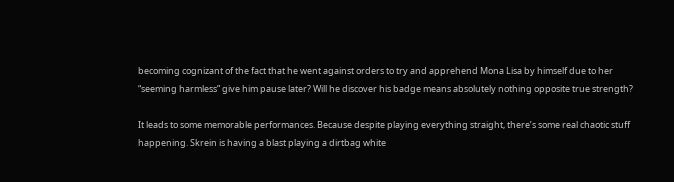becoming cognizant of the fact that he went against orders to try and apprehend Mona Lisa by himself due to her “seeming harmless” give him pause later? Will he discover his badge means absolutely nothing opposite true strength?

It leads to some memorable performances. Because despite playing everything straight, there’s some real chaotic stuff happening. Skrein is having a blast playing a dirtbag white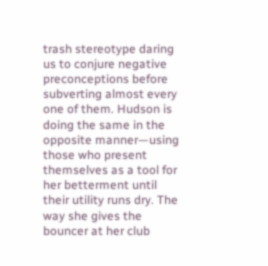trash stereotype daring us to conjure negative preconceptions before subverting almost every one of them. Hudson is doing the same in the opposite manner—using those who present themselves as a tool for her betterment until their utility runs dry. The way she gives the bouncer at her club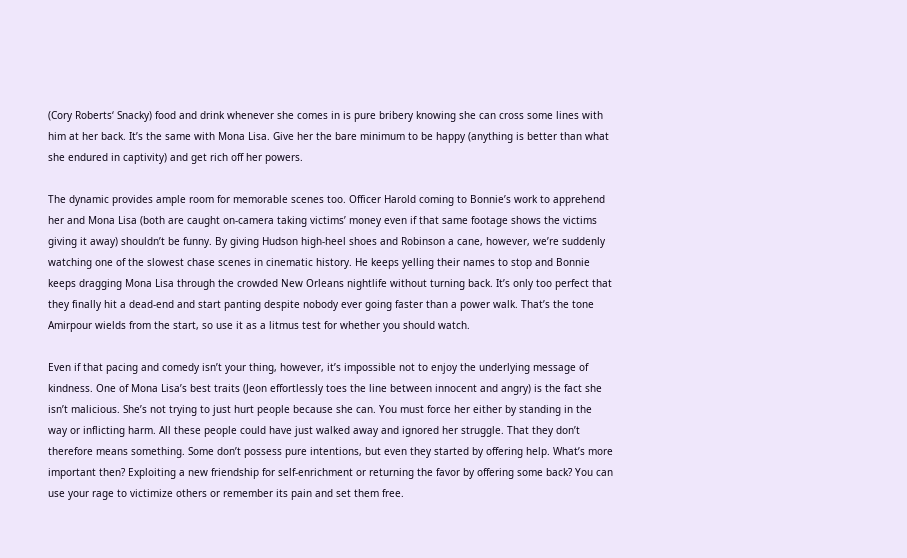(Cory Roberts‘ Snacky) food and drink whenever she comes in is pure bribery knowing she can cross some lines with him at her back. It’s the same with Mona Lisa. Give her the bare minimum to be happy (anything is better than what she endured in captivity) and get rich off her powers.

The dynamic provides ample room for memorable scenes too. Officer Harold coming to Bonnie’s work to apprehend her and Mona Lisa (both are caught on-camera taking victims’ money even if that same footage shows the victims giving it away) shouldn’t be funny. By giving Hudson high-heel shoes and Robinson a cane, however, we’re suddenly watching one of the slowest chase scenes in cinematic history. He keeps yelling their names to stop and Bonnie keeps dragging Mona Lisa through the crowded New Orleans nightlife without turning back. It’s only too perfect that they finally hit a dead-end and start panting despite nobody ever going faster than a power walk. That’s the tone Amirpour wields from the start, so use it as a litmus test for whether you should watch.

Even if that pacing and comedy isn’t your thing, however, it’s impossible not to enjoy the underlying message of kindness. One of Mona Lisa’s best traits (Jeon effortlessly toes the line between innocent and angry) is the fact she isn’t malicious. She’s not trying to just hurt people because she can. You must force her either by standing in the way or inflicting harm. All these people could have just walked away and ignored her struggle. That they don’t therefore means something. Some don’t possess pure intentions, but even they started by offering help. What’s more important then? Exploiting a new friendship for self-enrichment or returning the favor by offering some back? You can use your rage to victimize others or remember its pain and set them free.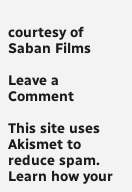courtesy of Saban Films

Leave a Comment

This site uses Akismet to reduce spam. Learn how your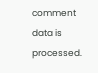comment data is processed.